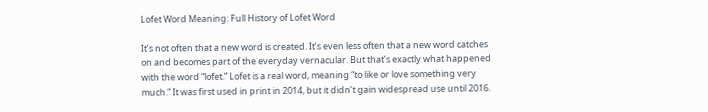Lofet Word Meaning: Full History of Lofet Word

It’s not often that a new word is created. It’s even less often that a new word catches on and becomes part of the everyday vernacular. But that’s exactly what happened with the word “lofet.” Lofet is a real word, meaning “to like or love something very much.” It was first used in print in 2014, but it didn’t gain widespread use until 2016.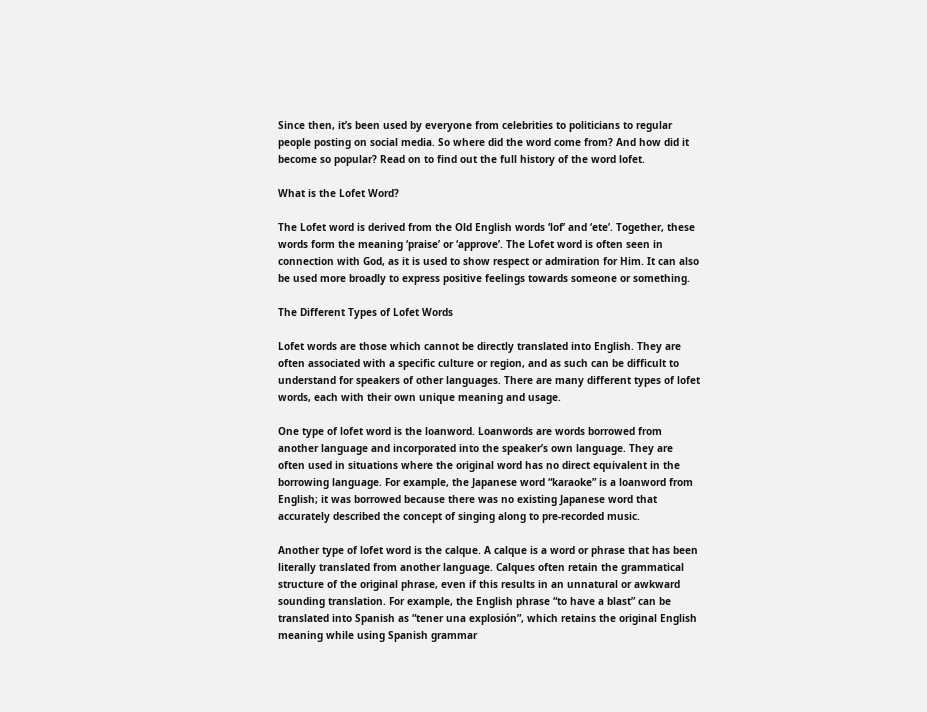Since then, it’s been used by everyone from celebrities to politicians to regular people posting on social media. So where did the word come from? And how did it become so popular? Read on to find out the full history of the word lofet.

What is the Lofet Word?

The Lofet word is derived from the Old English words ‘lof’ and ‘ete’. Together, these words form the meaning ‘praise’ or ‘approve’. The Lofet word is often seen in connection with God, as it is used to show respect or admiration for Him. It can also be used more broadly to express positive feelings towards someone or something.

The Different Types of Lofet Words

Lofet words are those which cannot be directly translated into English. They are often associated with a specific culture or region, and as such can be difficult to understand for speakers of other languages. There are many different types of lofet words, each with their own unique meaning and usage.

One type of lofet word is the loanword. Loanwords are words borrowed from another language and incorporated into the speaker’s own language. They are often used in situations where the original word has no direct equivalent in the borrowing language. For example, the Japanese word “karaoke” is a loanword from English; it was borrowed because there was no existing Japanese word that accurately described the concept of singing along to pre-recorded music.

Another type of lofet word is the calque. A calque is a word or phrase that has been literally translated from another language. Calques often retain the grammatical structure of the original phrase, even if this results in an unnatural or awkward sounding translation. For example, the English phrase “to have a blast” can be translated into Spanish as “tener una explosión”, which retains the original English meaning while using Spanish grammar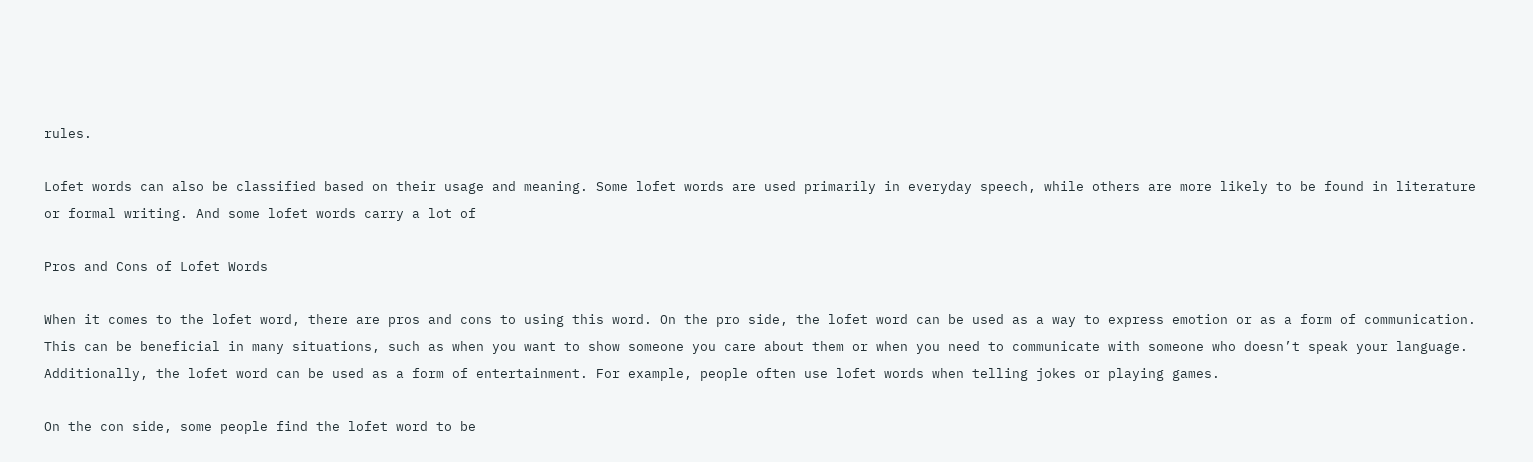rules.

Lofet words can also be classified based on their usage and meaning. Some lofet words are used primarily in everyday speech, while others are more likely to be found in literature or formal writing. And some lofet words carry a lot of

Pros and Cons of Lofet Words

When it comes to the lofet word, there are pros and cons to using this word. On the pro side, the lofet word can be used as a way to express emotion or as a form of communication. This can be beneficial in many situations, such as when you want to show someone you care about them or when you need to communicate with someone who doesn’t speak your language. Additionally, the lofet word can be used as a form of entertainment. For example, people often use lofet words when telling jokes or playing games.

On the con side, some people find the lofet word to be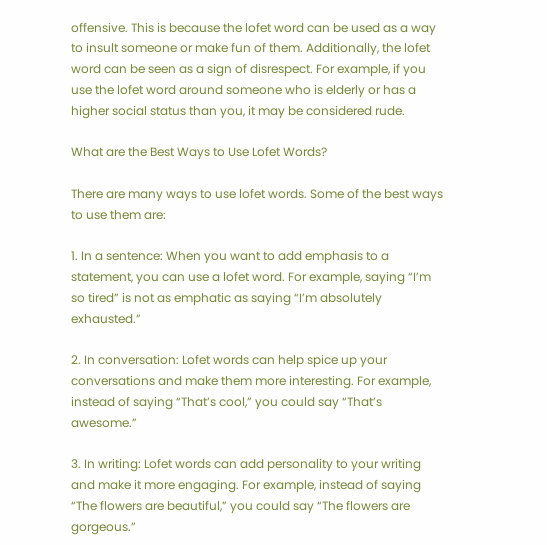offensive. This is because the lofet word can be used as a way to insult someone or make fun of them. Additionally, the lofet word can be seen as a sign of disrespect. For example, if you use the lofet word around someone who is elderly or has a higher social status than you, it may be considered rude.

What are the Best Ways to Use Lofet Words?

There are many ways to use lofet words. Some of the best ways to use them are:

1. In a sentence: When you want to add emphasis to a statement, you can use a lofet word. For example, saying “I’m so tired” is not as emphatic as saying “I’m absolutely exhausted.”

2. In conversation: Lofet words can help spice up your conversations and make them more interesting. For example, instead of saying “That’s cool,” you could say “That’s awesome.”

3. In writing: Lofet words can add personality to your writing and make it more engaging. For example, instead of saying “The flowers are beautiful,” you could say “The flowers are gorgeous.”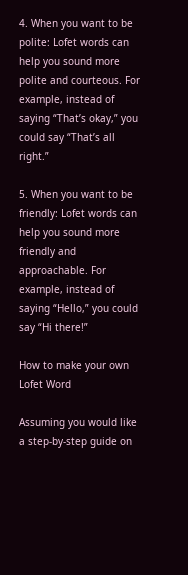4. When you want to be polite: Lofet words can help you sound more polite and courteous. For example, instead of saying “That’s okay,” you could say “That’s all right.”

5. When you want to be friendly: Lofet words can help you sound more friendly and approachable. For example, instead of saying “Hello,” you could say “Hi there!”

How to make your own Lofet Word

Assuming you would like a step-by-step guide on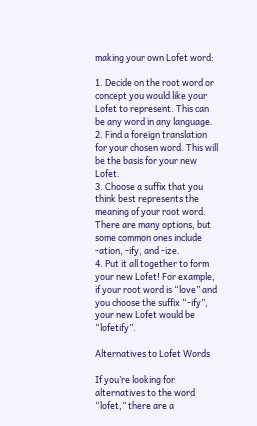making your own Lofet word:

1. Decide on the root word or concept you would like your Lofet to represent. This can be any word in any language.
2. Find a foreign translation for your chosen word. This will be the basis for your new Lofet.
3. Choose a suffix that you think best represents the meaning of your root word. There are many options, but some common ones include -ation, -ify, and -ize.
4. Put it all together to form your new Lofet! For example, if your root word is “love” and you choose the suffix “-ify”, your new Lofet would be “lofetify”.

Alternatives to Lofet Words

If you’re looking for alternatives to the word “lofet,” there are a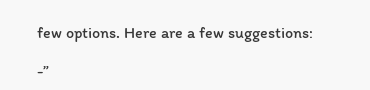few options. Here are a few suggestions:

-”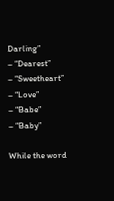Darling”
– “Dearest”
– “Sweetheart”
– “Love”
– “Babe”
– “Baby”

While the word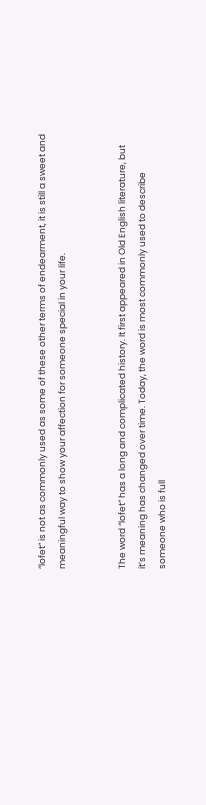“lofet” is not as commonly used as some of these other terms of endearment, it is still a sweet and meaningful way to show your affection for someone special in your life.


The word “lofet” has a long and complicated history. It first appeared in Old English literature, but it’s meaning has changed over time. Today, the word is most commonly used to describe someone who is full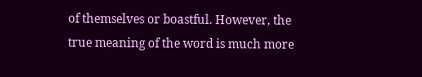of themselves or boastful. However, the true meaning of the word is much more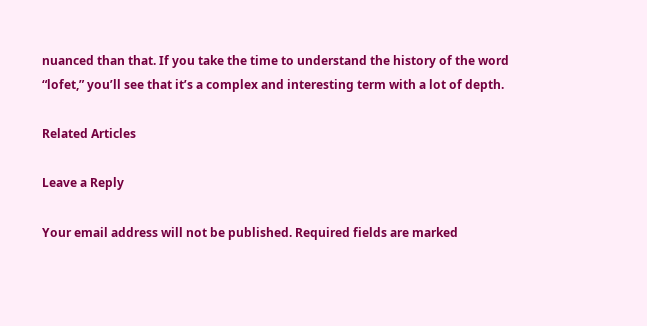nuanced than that. If you take the time to understand the history of the word “lofet,” you’ll see that it’s a complex and interesting term with a lot of depth.

Related Articles

Leave a Reply

Your email address will not be published. Required fields are marked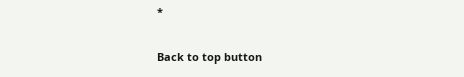*

Back to top button